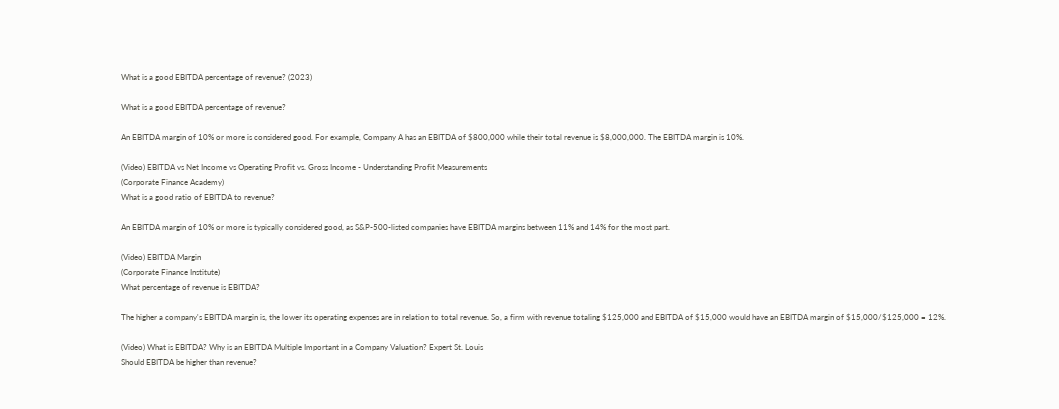What is a good EBITDA percentage of revenue? (2023)

What is a good EBITDA percentage of revenue?

An EBITDA margin of 10% or more is considered good. For example, Company A has an EBITDA of $800,000 while their total revenue is $8,000,000. The EBITDA margin is 10%.

(Video) EBITDA vs Net Income vs Operating Profit vs. Gross Income - Understanding Profit Measurements
(Corporate Finance Academy)
What is a good ratio of EBITDA to revenue?

An EBITDA margin of 10% or more is typically considered good, as S&P-500-listed companies have EBITDA margins between 11% and 14% for the most part.

(Video) EBITDA Margin
(Corporate Finance Institute)
What percentage of revenue is EBITDA?

The higher a company's EBITDA margin is, the lower its operating expenses are in relation to total revenue. So, a firm with revenue totaling $125,000 and EBITDA of $15,000 would have an EBITDA margin of $15,000/$125,000 = 12%.

(Video) What is EBITDA? Why is an EBITDA Multiple Important in a Company Valuation? Expert St. Louis
Should EBITDA be higher than revenue?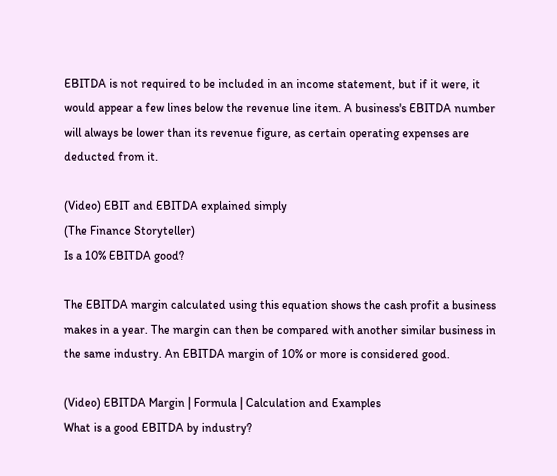EBITDA is not required to be included in an income statement, but if it were, it would appear a few lines below the revenue line item. A business's EBITDA number will always be lower than its revenue figure, as certain operating expenses are deducted from it.

(Video) EBIT and EBITDA explained simply
(The Finance Storyteller)
Is a 10% EBITDA good?

The EBITDA margin calculated using this equation shows the cash profit a business makes in a year. The margin can then be compared with another similar business in the same industry. An EBITDA margin of 10% or more is considered good.

(Video) EBITDA Margin | Formula | Calculation and Examples
What is a good EBITDA by industry?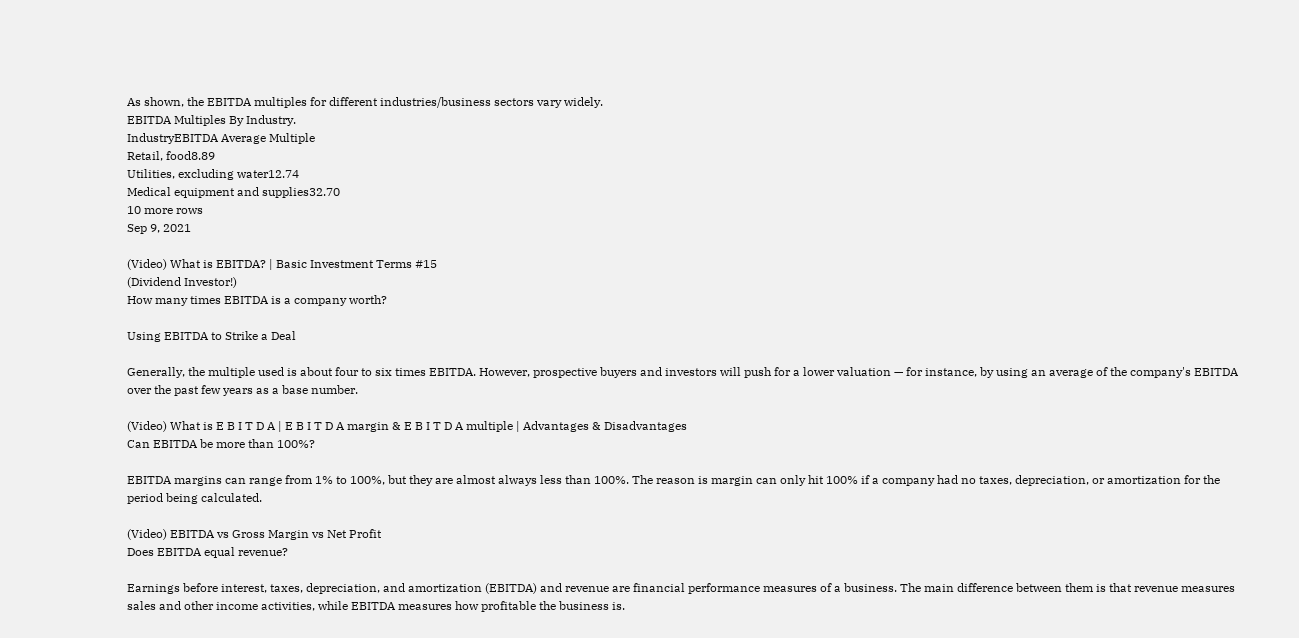As shown, the EBITDA multiples for different industries/business sectors vary widely.
EBITDA Multiples By Industry.
IndustryEBITDA Average Multiple
Retail, food8.89
Utilities, excluding water12.74
Medical equipment and supplies32.70
10 more rows
Sep 9, 2021

(Video) What is EBITDA? | Basic Investment Terms #15
(Dividend Investor!)
How many times EBITDA is a company worth?

Using EBITDA to Strike a Deal

Generally, the multiple used is about four to six times EBITDA. However, prospective buyers and investors will push for a lower valuation — for instance, by using an average of the company's EBITDA over the past few years as a base number.

(Video) What is E B I T D A | E B I T D A margin & E B I T D A multiple | Advantages & Disadvantages
Can EBITDA be more than 100%?

EBITDA margins can range from 1% to 100%, but they are almost always less than 100%. The reason is margin can only hit 100% if a company had no taxes, depreciation, or amortization for the period being calculated.

(Video) EBITDA vs Gross Margin vs Net Profit
Does EBITDA equal revenue?

Earnings before interest, taxes, depreciation, and amortization (EBITDA) and revenue are financial performance measures of a business. The main difference between them is that revenue measures sales and other income activities, while EBITDA measures how profitable the business is.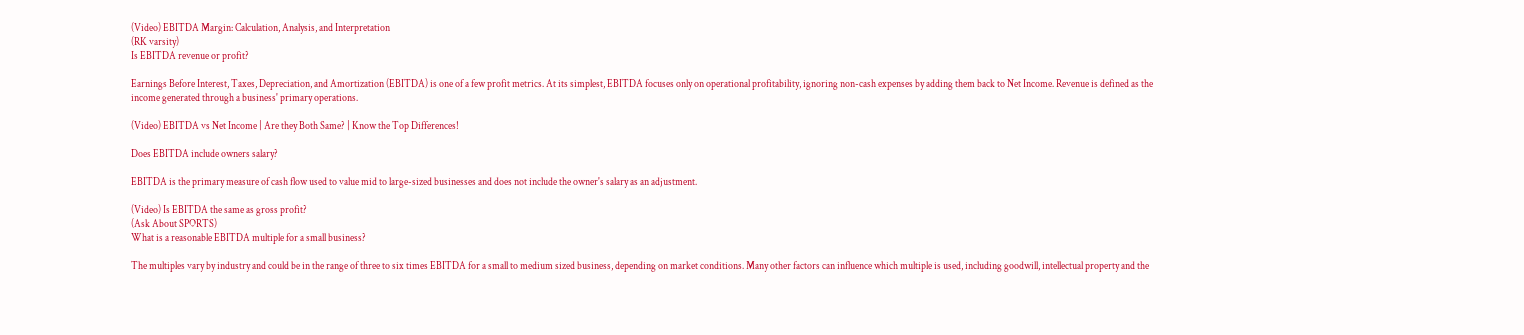(Video) EBITDA Margin: Calculation, Analysis, and Interpretation
(RK varsity)
Is EBITDA revenue or profit?

Earnings Before Interest, Taxes, Depreciation, and Amortization (EBITDA) is one of a few profit metrics. At its simplest, EBITDA focuses only on operational profitability, ignoring non-cash expenses by adding them back to Net Income. Revenue is defined as the income generated through a business' primary operations.

(Video) EBITDA vs Net Income | Are they Both Same? | Know the Top Differences!

Does EBITDA include owners salary?

EBITDA is the primary measure of cash flow used to value mid to large-sized businesses and does not include the owner's salary as an adjustment.

(Video) Is EBITDA the same as gross profit?
(Ask About SPORTS)
What is a reasonable EBITDA multiple for a small business?

The multiples vary by industry and could be in the range of three to six times EBITDA for a small to medium sized business, depending on market conditions. Many other factors can influence which multiple is used, including goodwill, intellectual property and the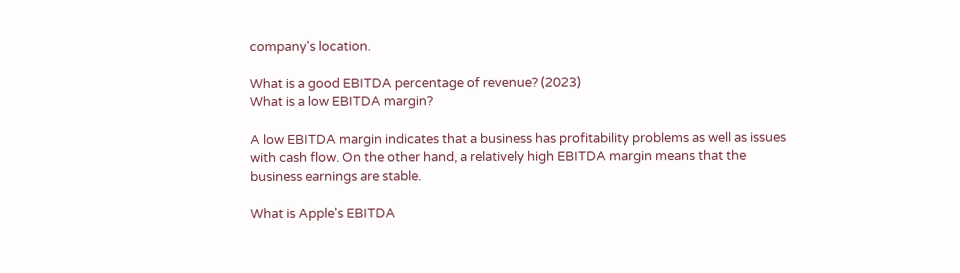company's location.

What is a good EBITDA percentage of revenue? (2023)
What is a low EBITDA margin?

A low EBITDA margin indicates that a business has profitability problems as well as issues with cash flow. On the other hand, a relatively high EBITDA margin means that the business earnings are stable.

What is Apple's EBITDA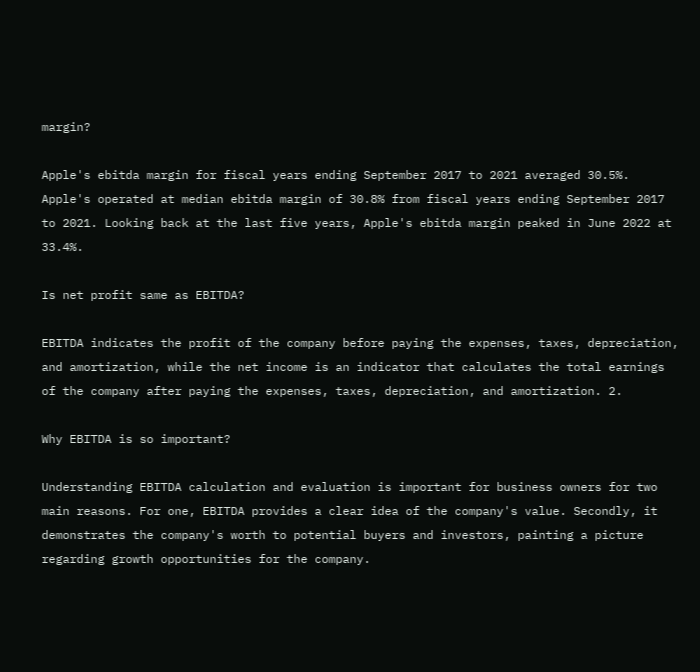margin?

Apple's ebitda margin for fiscal years ending September 2017 to 2021 averaged 30.5%. Apple's operated at median ebitda margin of 30.8% from fiscal years ending September 2017 to 2021. Looking back at the last five years, Apple's ebitda margin peaked in June 2022 at 33.4%.

Is net profit same as EBITDA?

EBITDA indicates the profit of the company before paying the expenses, taxes, depreciation, and amortization, while the net income is an indicator that calculates the total earnings of the company after paying the expenses, taxes, depreciation, and amortization. 2.

Why EBITDA is so important?

Understanding EBITDA calculation and evaluation is important for business owners for two main reasons. For one, EBITDA provides a clear idea of the company's value. Secondly, it demonstrates the company's worth to potential buyers and investors, painting a picture regarding growth opportunities for the company.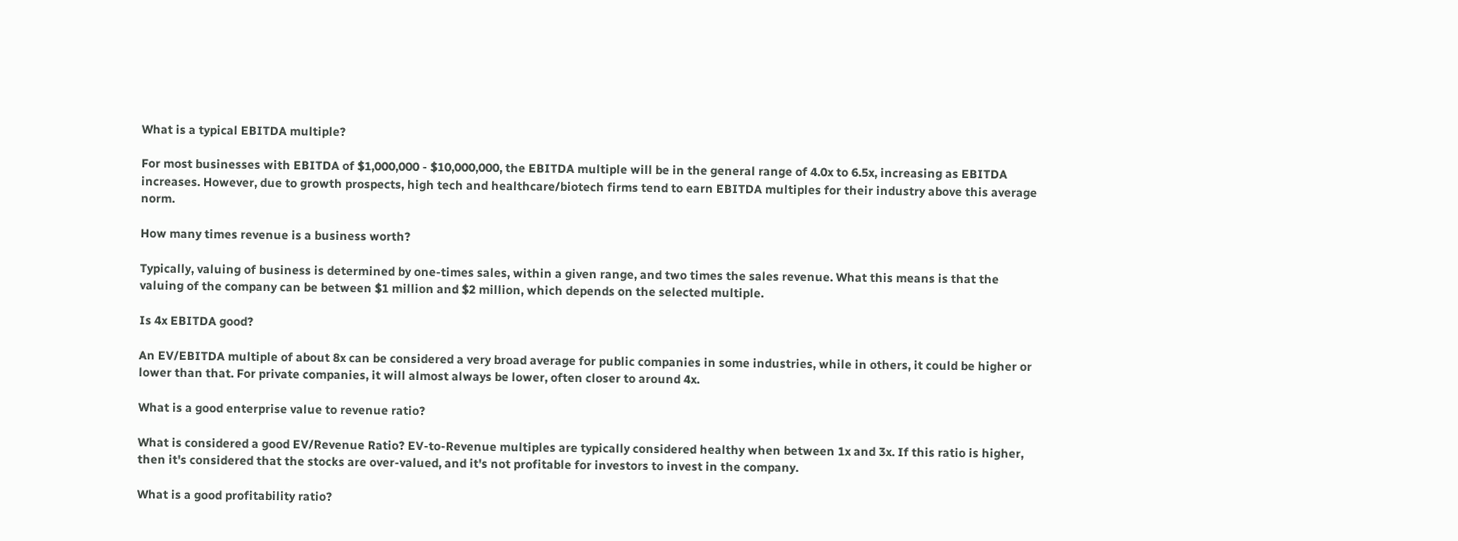What is a typical EBITDA multiple?

For most businesses with EBITDA of $1,000,000 - $10,000,000, the EBITDA multiple will be in the general range of 4.0x to 6.5x, increasing as EBITDA increases. However, due to growth prospects, high tech and healthcare/biotech firms tend to earn EBITDA multiples for their industry above this average norm.

How many times revenue is a business worth?

Typically, valuing of business is determined by one-times sales, within a given range, and two times the sales revenue. What this means is that the valuing of the company can be between $1 million and $2 million, which depends on the selected multiple.

Is 4x EBITDA good?

An EV/EBITDA multiple of about 8x can be considered a very broad average for public companies in some industries, while in others, it could be higher or lower than that. For private companies, it will almost always be lower, often closer to around 4x.

What is a good enterprise value to revenue ratio?

What is considered a good EV/Revenue Ratio? EV-to-Revenue multiples are typically considered healthy when between 1x and 3x. If this ratio is higher, then it's considered that the stocks are over-valued, and it's not profitable for investors to invest in the company.

What is a good profitability ratio?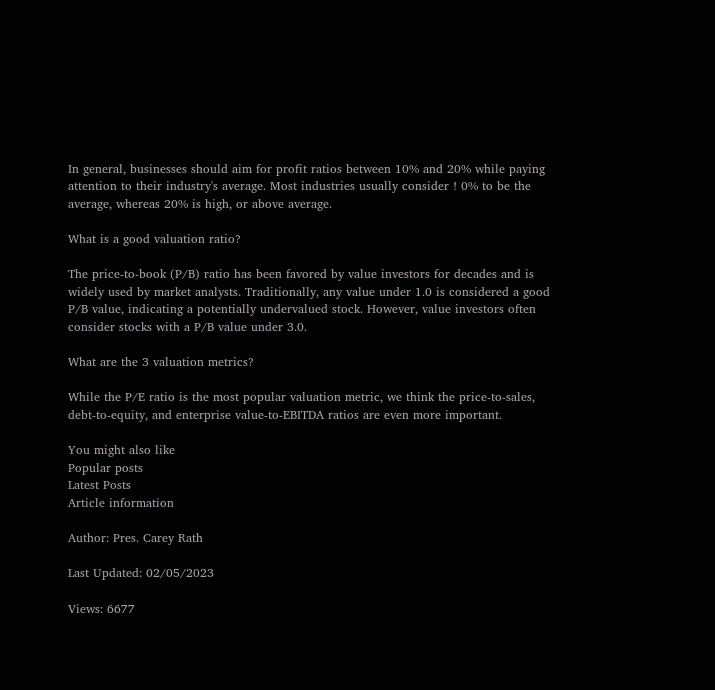In general, businesses should aim for profit ratios between 10% and 20% while paying attention to their industry's average. Most industries usually consider ! 0% to be the average, whereas 20% is high, or above average.

What is a good valuation ratio?

The price-to-book (P/B) ratio has been favored by value investors for decades and is widely used by market analysts. Traditionally, any value under 1.0 is considered a good P/B value, indicating a potentially undervalued stock. However, value investors often consider stocks with a P/B value under 3.0.

What are the 3 valuation metrics?

While the P/E ratio is the most popular valuation metric, we think the price-to-sales, debt-to-equity, and enterprise value-to-EBITDA ratios are even more important.

You might also like
Popular posts
Latest Posts
Article information

Author: Pres. Carey Rath

Last Updated: 02/05/2023

Views: 6677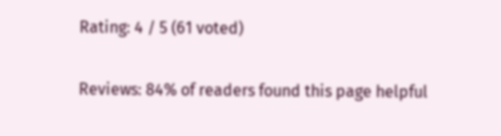Rating: 4 / 5 (61 voted)

Reviews: 84% of readers found this page helpful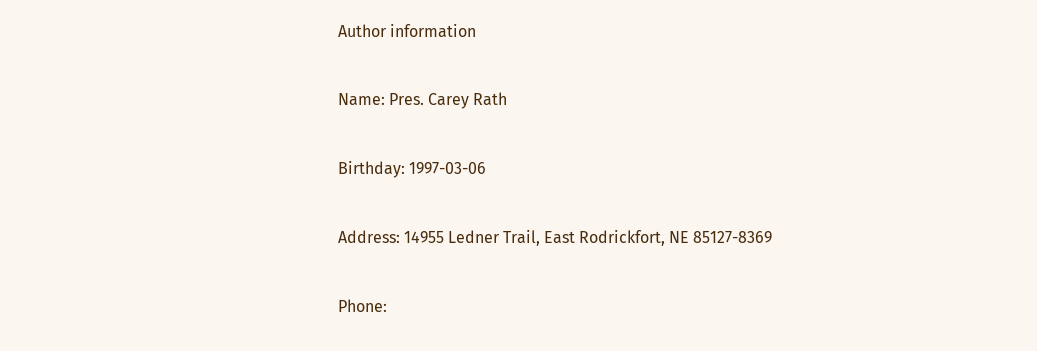Author information

Name: Pres. Carey Rath

Birthday: 1997-03-06

Address: 14955 Ledner Trail, East Rodrickfort, NE 85127-8369

Phone: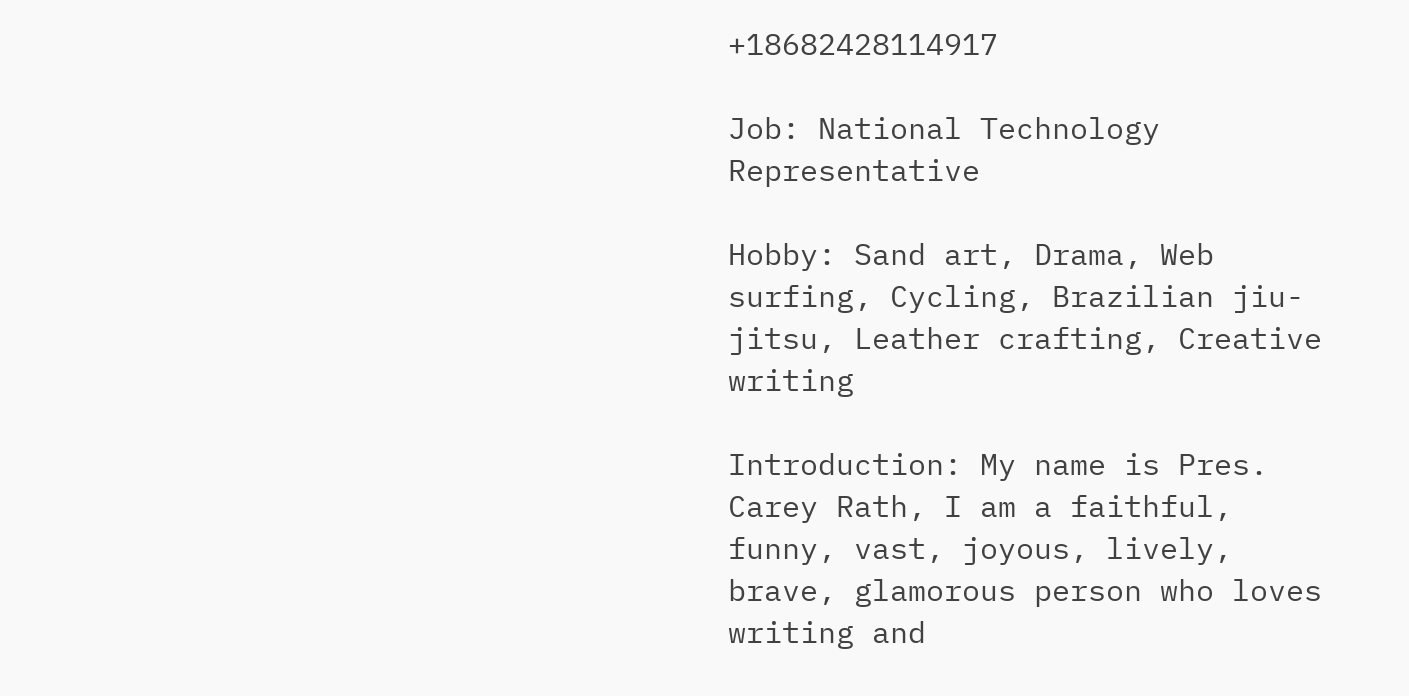+18682428114917

Job: National Technology Representative

Hobby: Sand art, Drama, Web surfing, Cycling, Brazilian jiu-jitsu, Leather crafting, Creative writing

Introduction: My name is Pres. Carey Rath, I am a faithful, funny, vast, joyous, lively, brave, glamorous person who loves writing and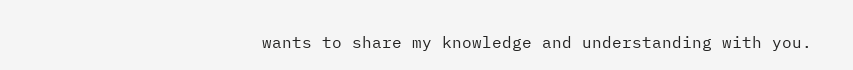wants to share my knowledge and understanding with you.